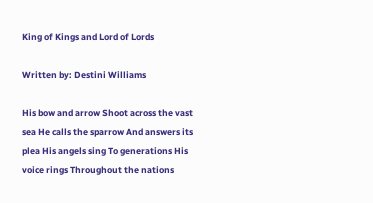King of Kings and Lord of Lords

Written by: Destini Williams

His bow and arrow Shoot across the vast sea He calls the sparrow And answers its plea His angels sing To generations His voice rings Throughout the nations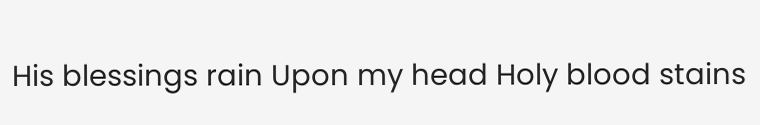His blessings rain Upon my head Holy blood stains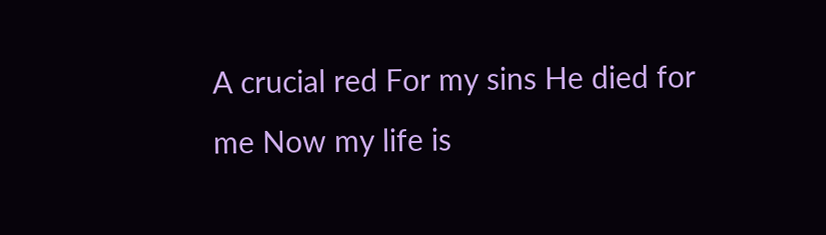A crucial red For my sins He died for me Now my life is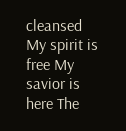cleansed My spirit is free My savior is here The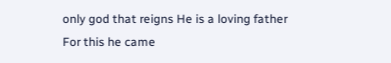only god that reigns He is a loving father For this he came